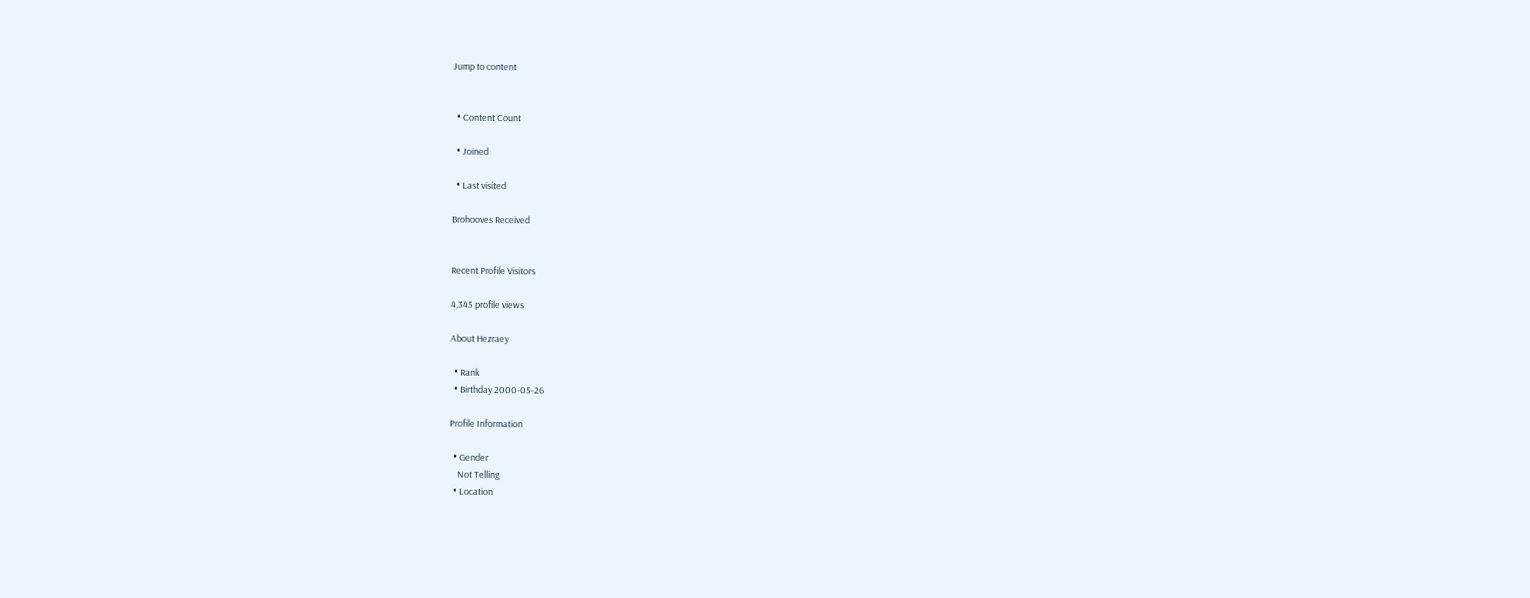Jump to content


  • Content Count

  • Joined

  • Last visited

Brohooves Received


Recent Profile Visitors

4,345 profile views

About Hezraey

  • Rank
  • Birthday 2000-05-26

Profile Information

  • Gender
    Not Telling
  • Location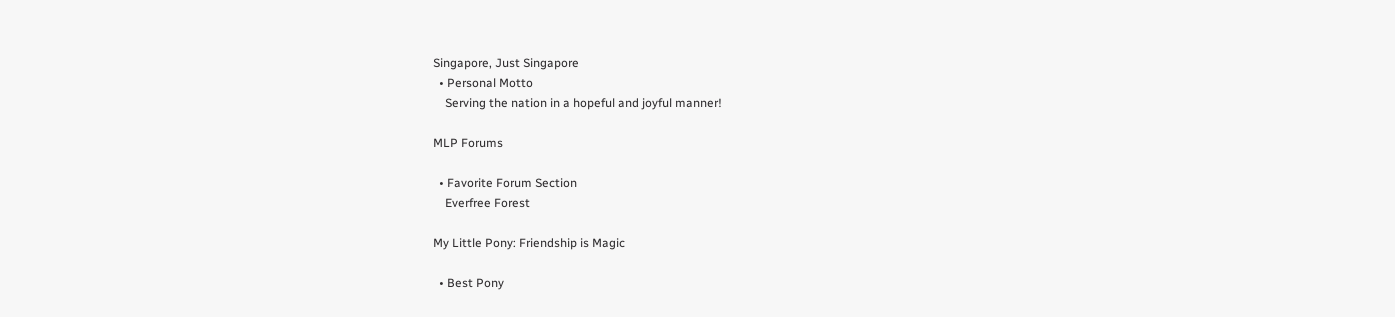Singapore, Just Singapore
  • Personal Motto
    Serving the nation in a hopeful and joyful manner!

MLP Forums

  • Favorite Forum Section
    Everfree Forest

My Little Pony: Friendship is Magic

  • Best Pony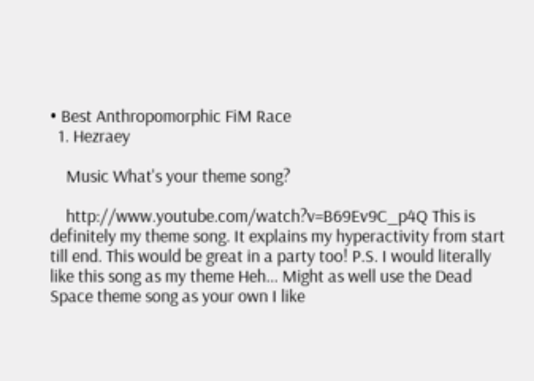• Best Anthropomorphic FiM Race
  1. Hezraey

    Music What's your theme song?

    http://www.youtube.com/watch?v=B69Ev9C_p4Q This is definitely my theme song. It explains my hyperactivity from start till end. This would be great in a party too! P.S. I would literally like this song as my theme Heh... Might as well use the Dead Space theme song as your own I like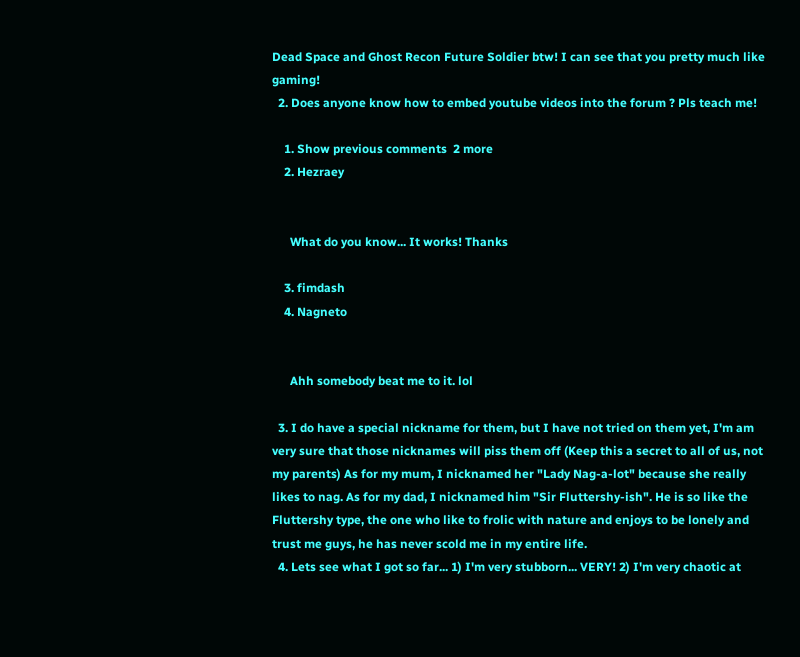Dead Space and Ghost Recon Future Soldier btw! I can see that you pretty much like gaming!
  2. Does anyone know how to embed youtube videos into the forum ? Pls teach me!

    1. Show previous comments  2 more
    2. Hezraey


      What do you know... It works! Thanks

    3. fimdash
    4. Nagneto


      Ahh somebody beat me to it. lol

  3. I do have a special nickname for them, but I have not tried on them yet, I'm am very sure that those nicknames will piss them off (Keep this a secret to all of us, not my parents) As for my mum, I nicknamed her "Lady Nag-a-lot" because she really likes to nag. As for my dad, I nicknamed him "Sir Fluttershy-ish". He is so like the Fluttershy type, the one who like to frolic with nature and enjoys to be lonely and trust me guys, he has never scold me in my entire life.
  4. Lets see what I got so far... 1) I'm very stubborn... VERY! 2) I'm very chaotic at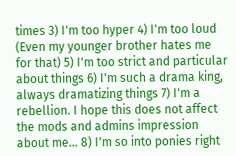times 3) I'm too hyper 4) I'm too loud (Even my younger brother hates me for that) 5) I'm too strict and particular about things 6) I'm such a drama king, always dramatizing things 7) I'm a rebellion. I hope this does not affect the mods and admins impression about me... 8) I'm so into ponies right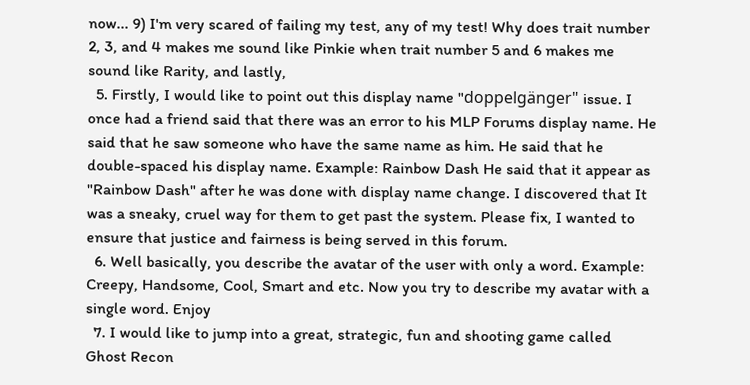now... 9) I'm very scared of failing my test, any of my test! Why does trait number 2, 3, and 4 makes me sound like Pinkie when trait number 5 and 6 makes me sound like Rarity, and lastly,
  5. Firstly, I would like to point out this display name "doppelgänger" issue. I once had a friend said that there was an error to his MLP Forums display name. He said that he saw someone who have the same name as him. He said that he double-spaced his display name. Example: Rainbow Dash He said that it appear as "Rainbow Dash" after he was done with display name change. I discovered that It was a sneaky, cruel way for them to get past the system. Please fix, I wanted to ensure that justice and fairness is being served in this forum.
  6. Well basically, you describe the avatar of the user with only a word. Example: Creepy, Handsome, Cool, Smart and etc. Now you try to describe my avatar with a single word. Enjoy
  7. I would like to jump into a great, strategic, fun and shooting game called Ghost Recon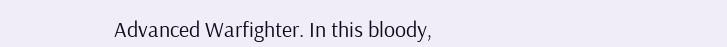Advanced Warfighter. In this bloody,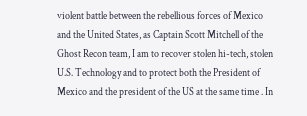violent battle between the rebellious forces of Mexico and the United States, as Captain Scott Mitchell of the Ghost Recon team, I am to recover stolen hi-tech, stolen U.S. Technology and to protect both the President of Mexico and the president of the US at the same time . In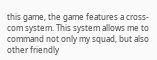this game, the game features a cross-com system. This system allows me to command not only my squad, but also other friendly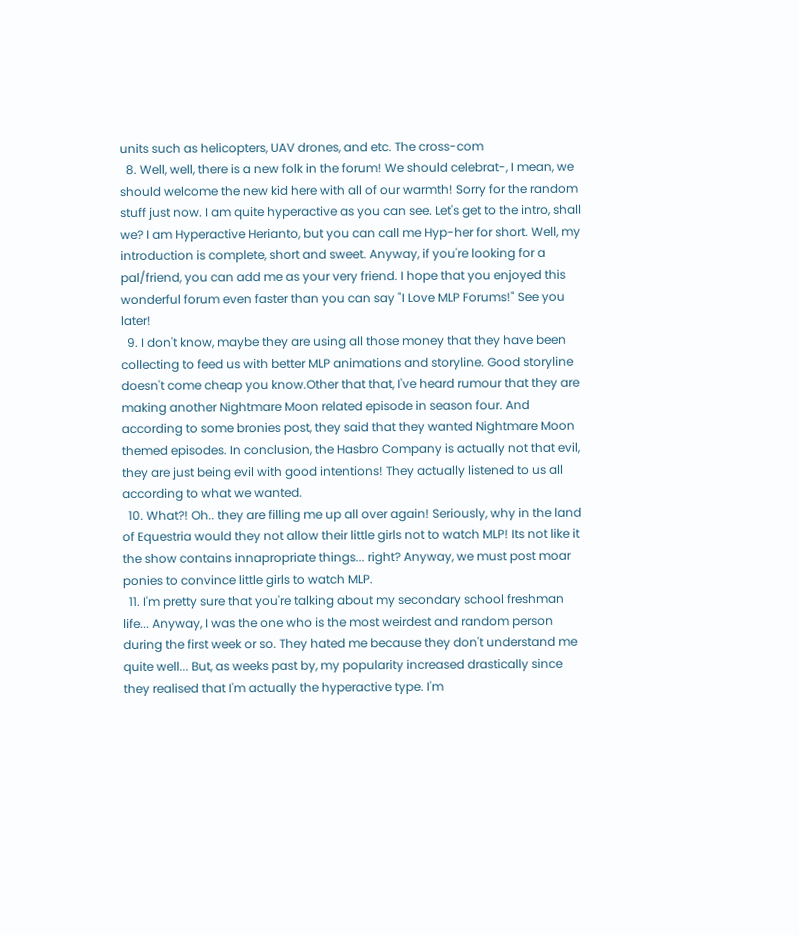units such as helicopters, UAV drones, and etc. The cross-com
  8. Well, well, there is a new folk in the forum! We should celebrat-, I mean, we should welcome the new kid here with all of our warmth! Sorry for the random stuff just now. I am quite hyperactive as you can see. Let's get to the intro, shall we? I am Hyperactive Herianto, but you can call me Hyp-her for short. Well, my introduction is complete, short and sweet. Anyway, if you're looking for a pal/friend, you can add me as your very friend. I hope that you enjoyed this wonderful forum even faster than you can say "I Love MLP Forums!" See you later!
  9. I don't know, maybe they are using all those money that they have been collecting to feed us with better MLP animations and storyline. Good storyline doesn't come cheap you know.Other that that, I've heard rumour that they are making another Nightmare Moon related episode in season four. And according to some bronies post, they said that they wanted Nightmare Moon themed episodes. In conclusion, the Hasbro Company is actually not that evil, they are just being evil with good intentions! They actually listened to us all according to what we wanted.
  10. What?! Oh.. they are filling me up all over again! Seriously, why in the land of Equestria would they not allow their little girls not to watch MLP! Its not like it the show contains innapropriate things... right? Anyway, we must post moar ponies to convince little girls to watch MLP.
  11. I'm pretty sure that you're talking about my secondary school freshman life... Anyway, I was the one who is the most weirdest and random person during the first week or so. They hated me because they don't understand me quite well... But, as weeks past by, my popularity increased drastically since they realised that I'm actually the hyperactive type. I'm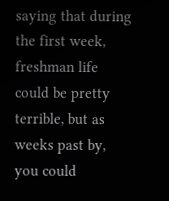saying that during the first week, freshman life could be pretty terrible, but as weeks past by, you could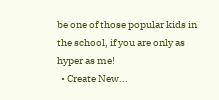be one of those popular kids in the school, if you are only as hyper as me!
  • Create New...